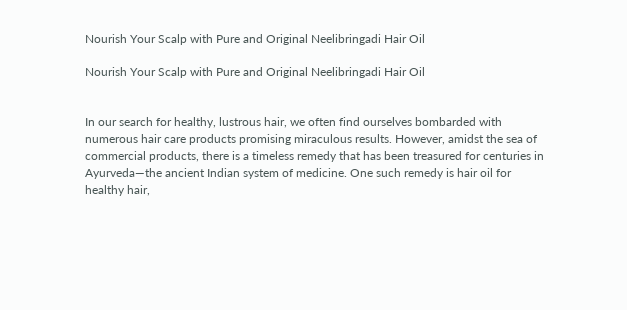Nourish Your Scalp with Pure and Original Neelibringadi Hair Oil

Nourish Your Scalp with Pure and Original Neelibringadi Hair Oil


In our search for healthy, lustrous hair, we often find ourselves bombarded with numerous hair care products promising miraculous results. However, amidst the sea of commercial products, there is a timeless remedy that has been treasured for centuries in Ayurveda—the ancient Indian system of medicine. One such remedy is hair oil for healthy hair,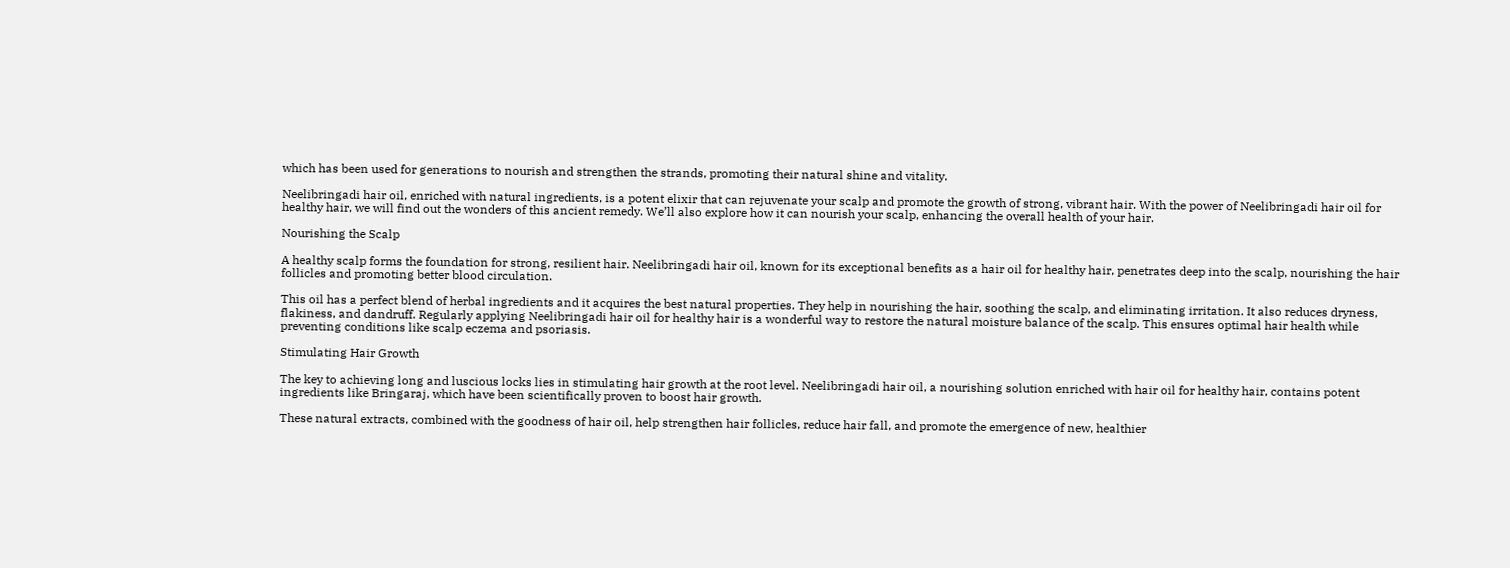which has been used for generations to nourish and strengthen the strands, promoting their natural shine and vitality.

Neelibringadi hair oil, enriched with natural ingredients, is a potent elixir that can rejuvenate your scalp and promote the growth of strong, vibrant hair. With the power of Neelibringadi hair oil for healthy hair, we will find out the wonders of this ancient remedy. We’ll also explore how it can nourish your scalp, enhancing the overall health of your hair.

Nourishing the Scalp

A healthy scalp forms the foundation for strong, resilient hair. Neelibringadi hair oil, known for its exceptional benefits as a hair oil for healthy hair, penetrates deep into the scalp, nourishing the hair follicles and promoting better blood circulation.

This oil has a perfect blend of herbal ingredients and it acquires the best natural properties. They help in nourishing the hair, soothing the scalp, and eliminating irritation. It also reduces dryness, flakiness, and dandruff. Regularly applying Neelibringadi hair oil for healthy hair is a wonderful way to restore the natural moisture balance of the scalp. This ensures optimal hair health while preventing conditions like scalp eczema and psoriasis.

Stimulating Hair Growth

The key to achieving long and luscious locks lies in stimulating hair growth at the root level. Neelibringadi hair oil, a nourishing solution enriched with hair oil for healthy hair, contains potent ingredients like Bringaraj, which have been scientifically proven to boost hair growth.

These natural extracts, combined with the goodness of hair oil, help strengthen hair follicles, reduce hair fall, and promote the emergence of new, healthier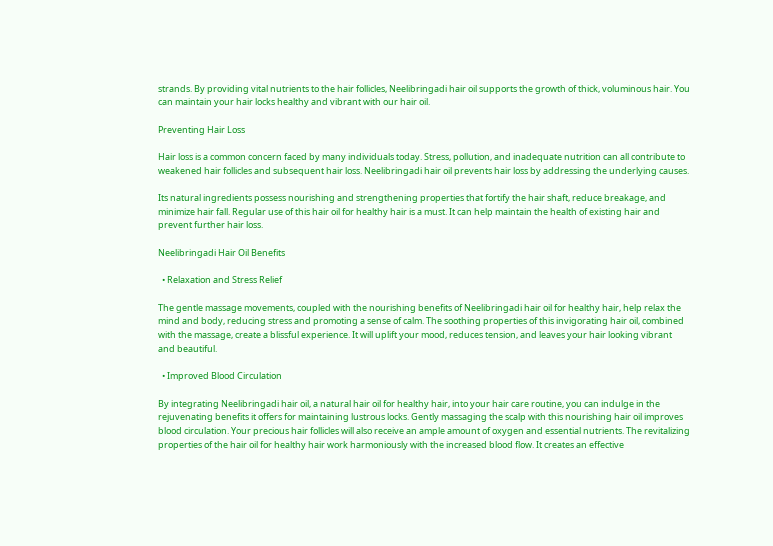strands. By providing vital nutrients to the hair follicles, Neelibringadi hair oil supports the growth of thick, voluminous hair. You can maintain your hair locks healthy and vibrant with our hair oil.

Preventing Hair Loss

Hair loss is a common concern faced by many individuals today. Stress, pollution, and inadequate nutrition can all contribute to weakened hair follicles and subsequent hair loss. Neelibringadi hair oil prevents hair loss by addressing the underlying causes.

Its natural ingredients possess nourishing and strengthening properties that fortify the hair shaft, reduce breakage, and minimize hair fall. Regular use of this hair oil for healthy hair is a must. It can help maintain the health of existing hair and prevent further hair loss.

Neelibringadi Hair Oil Benefits

  • Relaxation and Stress Relief

The gentle massage movements, coupled with the nourishing benefits of Neelibringadi hair oil for healthy hair, help relax the mind and body, reducing stress and promoting a sense of calm. The soothing properties of this invigorating hair oil, combined with the massage, create a blissful experience. It will uplift your mood, reduces tension, and leaves your hair looking vibrant and beautiful.

  • Improved Blood Circulation

By integrating Neelibringadi hair oil, a natural hair oil for healthy hair, into your hair care routine, you can indulge in the rejuvenating benefits it offers for maintaining lustrous locks. Gently massaging the scalp with this nourishing hair oil improves blood circulation. Your precious hair follicles will also receive an ample amount of oxygen and essential nutrients. The revitalizing properties of the hair oil for healthy hair work harmoniously with the increased blood flow. It creates an effective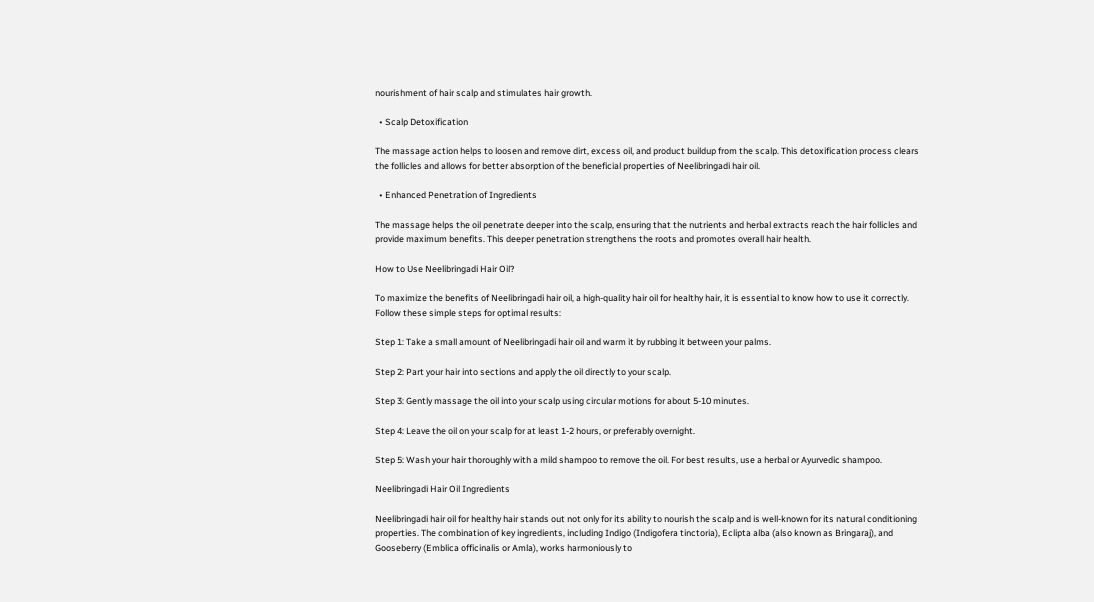nourishment of hair scalp and stimulates hair growth.

  • Scalp Detoxification

The massage action helps to loosen and remove dirt, excess oil, and product buildup from the scalp. This detoxification process clears the follicles and allows for better absorption of the beneficial properties of Neelibringadi hair oil.

  • Enhanced Penetration of Ingredients

The massage helps the oil penetrate deeper into the scalp, ensuring that the nutrients and herbal extracts reach the hair follicles and provide maximum benefits. This deeper penetration strengthens the roots and promotes overall hair health.

How to Use Neelibringadi Hair Oil?

To maximize the benefits of Neelibringadi hair oil, a high-quality hair oil for healthy hair, it is essential to know how to use it correctly. Follow these simple steps for optimal results:

Step 1: Take a small amount of Neelibringadi hair oil and warm it by rubbing it between your palms.

Step 2: Part your hair into sections and apply the oil directly to your scalp.

Step 3: Gently massage the oil into your scalp using circular motions for about 5-10 minutes.

Step 4: Leave the oil on your scalp for at least 1-2 hours, or preferably overnight.

Step 5: Wash your hair thoroughly with a mild shampoo to remove the oil. For best results, use a herbal or Ayurvedic shampoo.

Neelibringadi Hair Oil Ingredients

Neelibringadi hair oil for healthy hair stands out not only for its ability to nourish the scalp and is well-known for its natural conditioning properties. The combination of key ingredients, including Indigo (Indigofera tinctoria), Eclipta alba (also known as Bringaraj), and Gooseberry (Emblica officinalis or Amla), works harmoniously to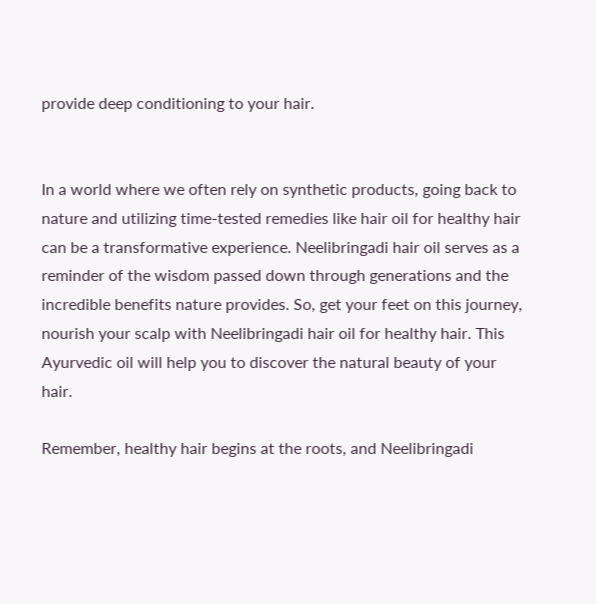provide deep conditioning to your hair.


In a world where we often rely on synthetic products, going back to nature and utilizing time-tested remedies like hair oil for healthy hair can be a transformative experience. Neelibringadi hair oil serves as a reminder of the wisdom passed down through generations and the incredible benefits nature provides. So, get your feet on this journey, nourish your scalp with Neelibringadi hair oil for healthy hair. This Ayurvedic oil will help you to discover the natural beauty of your hair.

Remember, healthy hair begins at the roots, and Neelibringadi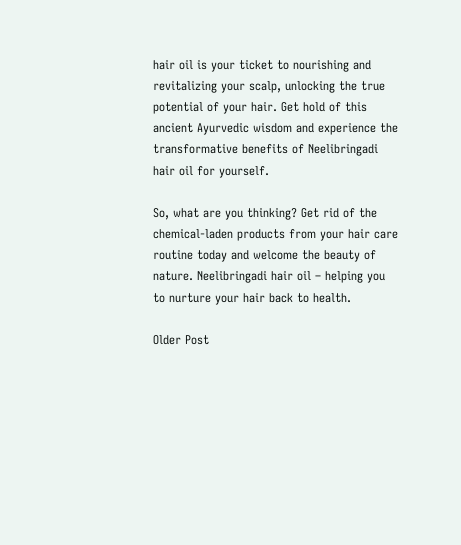hair oil is your ticket to nourishing and revitalizing your scalp, unlocking the true potential of your hair. Get hold of this ancient Ayurvedic wisdom and experience the transformative benefits of Neelibringadi hair oil for yourself.

So, what are you thinking? Get rid of the chemical-laden products from your hair care routine today and welcome the beauty of nature. Neelibringadi hair oil – helping you to nurture your hair back to health.

Older Post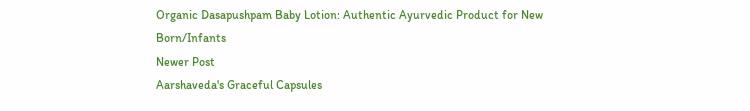Organic Dasapushpam Baby Lotion: Authentic Ayurvedic Product for New Born/Infants
Newer Post
Aarshaveda's Graceful Capsules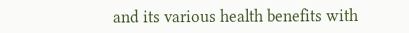and its various health benefits with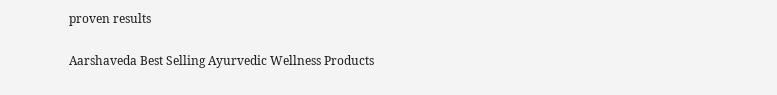proven results

Aarshaveda Best Selling Ayurvedic Wellness Products